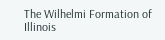The Wilhelmi Formation of Illinois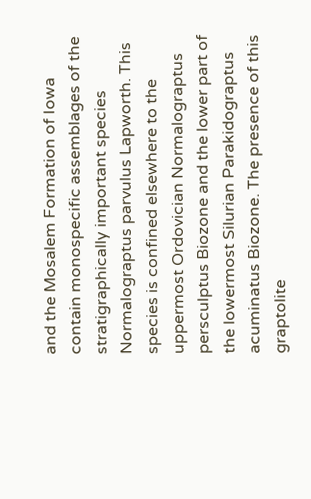and the Mosalem Formation of Iowa contain monospecific assemblages of the stratigraphically important species Normalograptus parvulus Lapworth. This species is confined elsewhere to the uppermost Ordovician Normalograptus persculptus Biozone and the lower part of the lowermost Silurian Parakidograptus acuminatus Biozone. The presence of this graptolite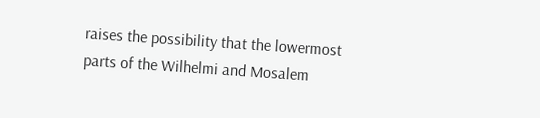raises the possibility that the lowermost parts of the Wilhelmi and Mosalem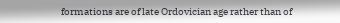formations are of late Ordovician age rather than of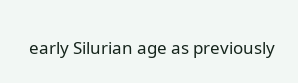early Silurian age as previously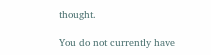thought.

You do not currently have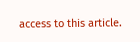access to this article.